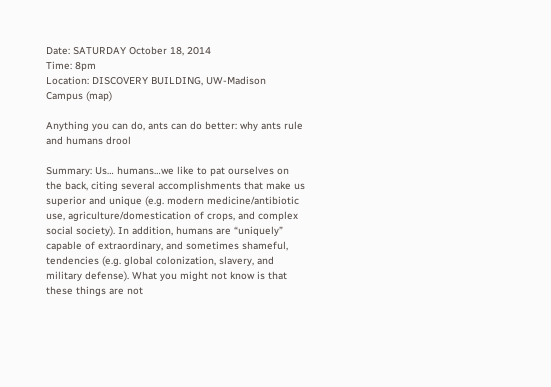Date: SATURDAY October 18, 2014
Time: 8pm
Location: DISCOVERY BUILDING, UW-Madison Campus (map)

Anything you can do, ants can do better: why ants rule and humans drool

Summary: Us… humans…we like to pat ourselves on the back, citing several accomplishments that make us superior and unique (e.g. modern medicine/antibiotic use, agriculture/domestication of crops, and complex social society). In addition, humans are “uniquely” capable of extraordinary, and sometimes shameful, tendencies (e.g. global colonization, slavery, and military defense). What you might not know is that these things are not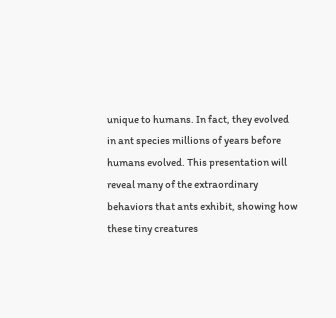unique to humans. In fact, they evolved in ant species millions of years before humans evolved. This presentation will reveal many of the extraordinary behaviors that ants exhibit, showing how these tiny creatures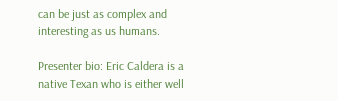can be just as complex and interesting as us humans.

Presenter bio: Eric Caldera is a native Texan who is either well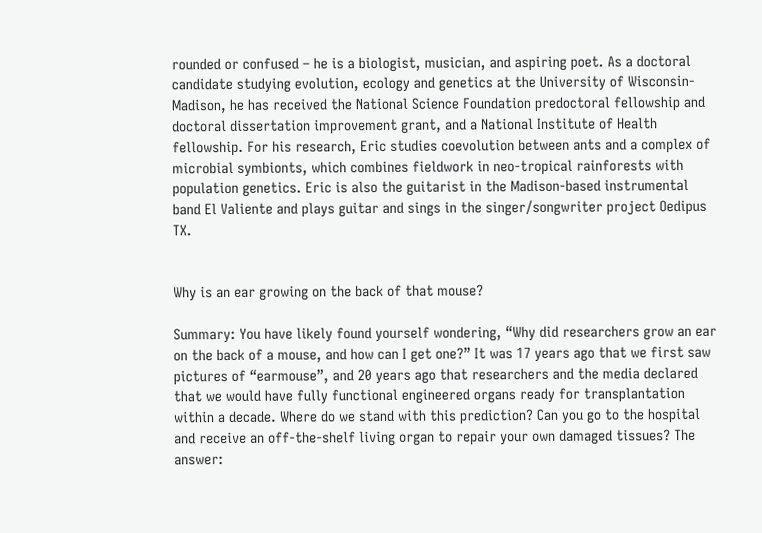rounded or confused – he is a biologist, musician, and aspiring poet. As a doctoral candidate studying evolution, ecology and genetics at the University of Wisconsin-Madison, he has received the National Science Foundation predoctoral fellowship and doctoral dissertation improvement grant, and a National Institute of Health fellowship. For his research, Eric studies coevolution between ants and a complex of microbial symbionts, which combines fieldwork in neo-tropical rainforests with population genetics. Eric is also the guitarist in the Madison-based instrumental band El Valiente and plays guitar and sings in the singer/songwriter project Oedipus TX.


Why is an ear growing on the back of that mouse?

Summary: You have likely found yourself wondering, “Why did researchers grow an ear on the back of a mouse, and how can I get one?” It was 17 years ago that we first saw pictures of “earmouse”, and 20 years ago that researchers and the media declared that we would have fully functional engineered organs ready for transplantation within a decade. Where do we stand with this prediction? Can you go to the hospital and receive an off-the-shelf living organ to repair your own damaged tissues? The answer: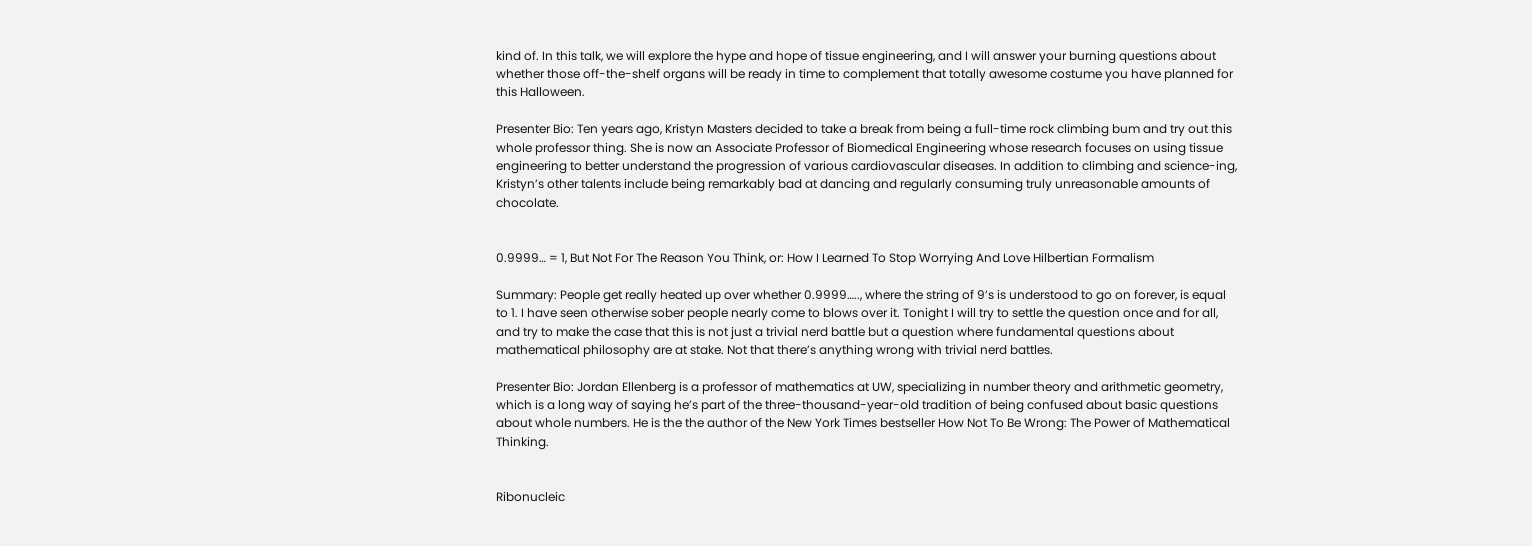kind of. In this talk, we will explore the hype and hope of tissue engineering, and I will answer your burning questions about whether those off-the-shelf organs will be ready in time to complement that totally awesome costume you have planned for this Halloween.

Presenter Bio: Ten years ago, Kristyn Masters decided to take a break from being a full-time rock climbing bum and try out this whole professor thing. She is now an Associate Professor of Biomedical Engineering whose research focuses on using tissue engineering to better understand the progression of various cardiovascular diseases. In addition to climbing and science-ing, Kristyn’s other talents include being remarkably bad at dancing and regularly consuming truly unreasonable amounts of chocolate.


0.9999… = 1, But Not For The Reason You Think, or: How I Learned To Stop Worrying And Love Hilbertian Formalism

Summary: People get really heated up over whether 0.9999….., where the string of 9’s is understood to go on forever, is equal to 1. I have seen otherwise sober people nearly come to blows over it. Tonight I will try to settle the question once and for all, and try to make the case that this is not just a trivial nerd battle but a question where fundamental questions about mathematical philosophy are at stake. Not that there’s anything wrong with trivial nerd battles.

Presenter Bio: Jordan Ellenberg is a professor of mathematics at UW, specializing in number theory and arithmetic geometry, which is a long way of saying he’s part of the three-thousand-year-old tradition of being confused about basic questions about whole numbers. He is the the author of the New York Times bestseller How Not To Be Wrong: The Power of Mathematical Thinking.


Ribonucleic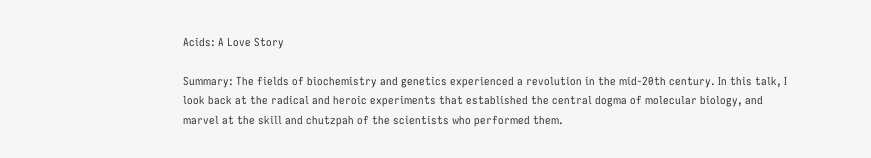Acids: A Love Story

Summary: The fields of biochemistry and genetics experienced a revolution in the mid-20th century. In this talk, I look back at the radical and heroic experiments that established the central dogma of molecular biology, and marvel at the skill and chutzpah of the scientists who performed them.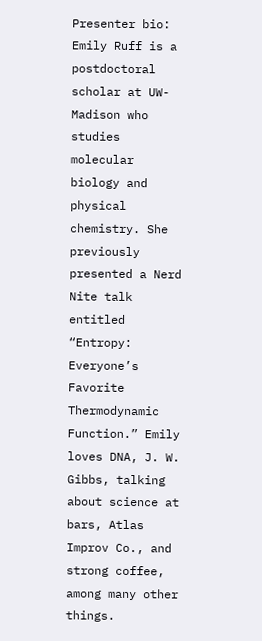Presenter bio: Emily Ruff is a postdoctoral scholar at UW-Madison who studies molecular biology and physical chemistry. She previously presented a Nerd Nite talk entitled “Entropy: Everyone’s Favorite Thermodynamic Function.” Emily loves DNA, J. W. Gibbs, talking about science at bars, Atlas Improv Co., and strong coffee, among many other things.